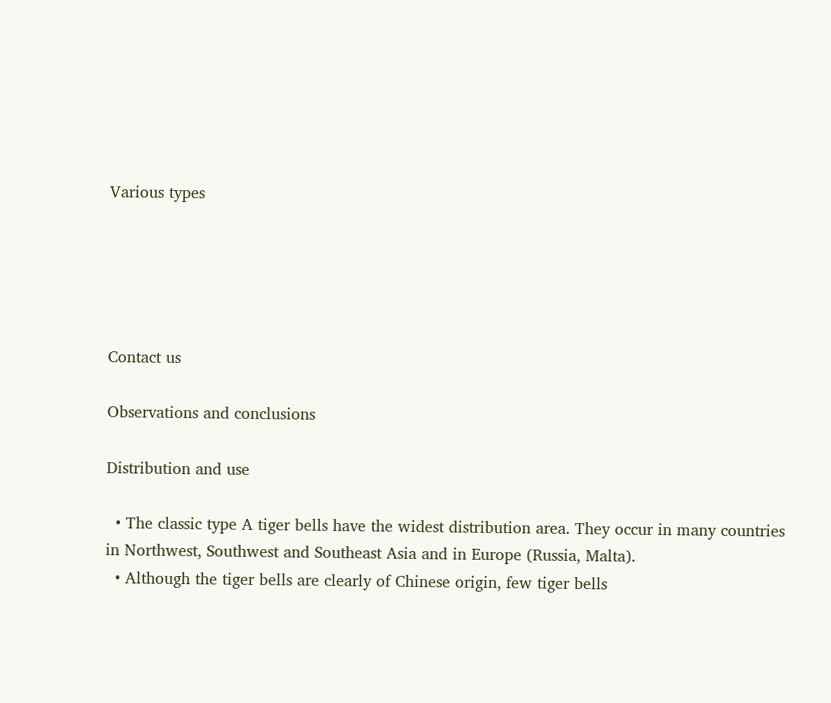Various types





Contact us

Observations and conclusions

Distribution and use

  • The classic type A tiger bells have the widest distribution area. They occur in many countries in Northwest, Southwest and Southeast Asia and in Europe (Russia, Malta).
  • Although the tiger bells are clearly of Chinese origin, few tiger bells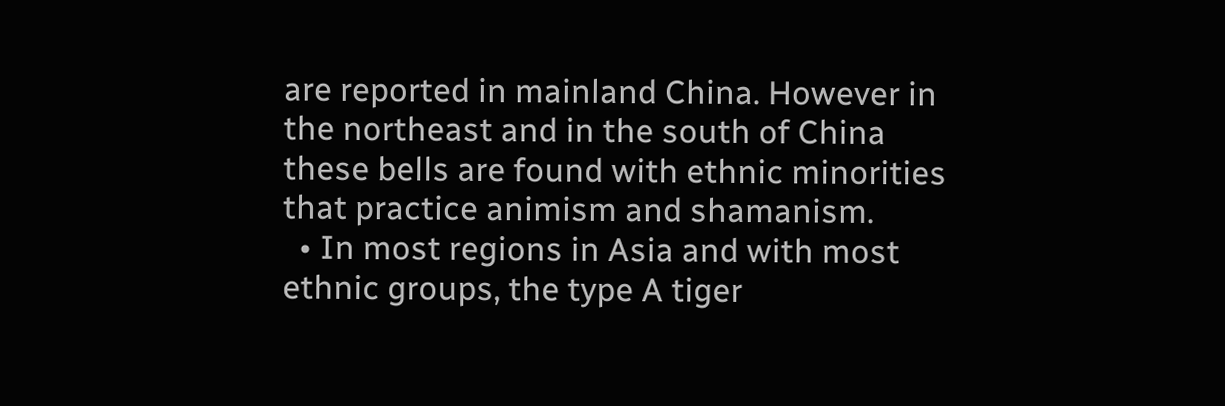are reported in mainland China. However in the northeast and in the south of China these bells are found with ethnic minorities that practice animism and shamanism.
  • In most regions in Asia and with most ethnic groups, the type A tiger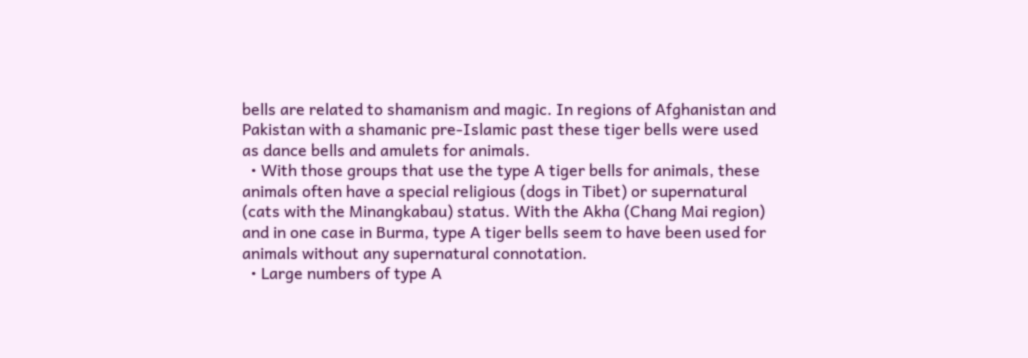bells are related to shamanism and magic. In regions of Afghanistan and Pakistan with a shamanic pre-Islamic past these tiger bells were used as dance bells and amulets for animals.
  • With those groups that use the type A tiger bells for animals, these animals often have a special religious (dogs in Tibet) or supernatural (cats with the Minangkabau) status. With the Akha (Chang Mai region) and in one case in Burma, type A tiger bells seem to have been used for animals without any supernatural connotation.
  • Large numbers of type A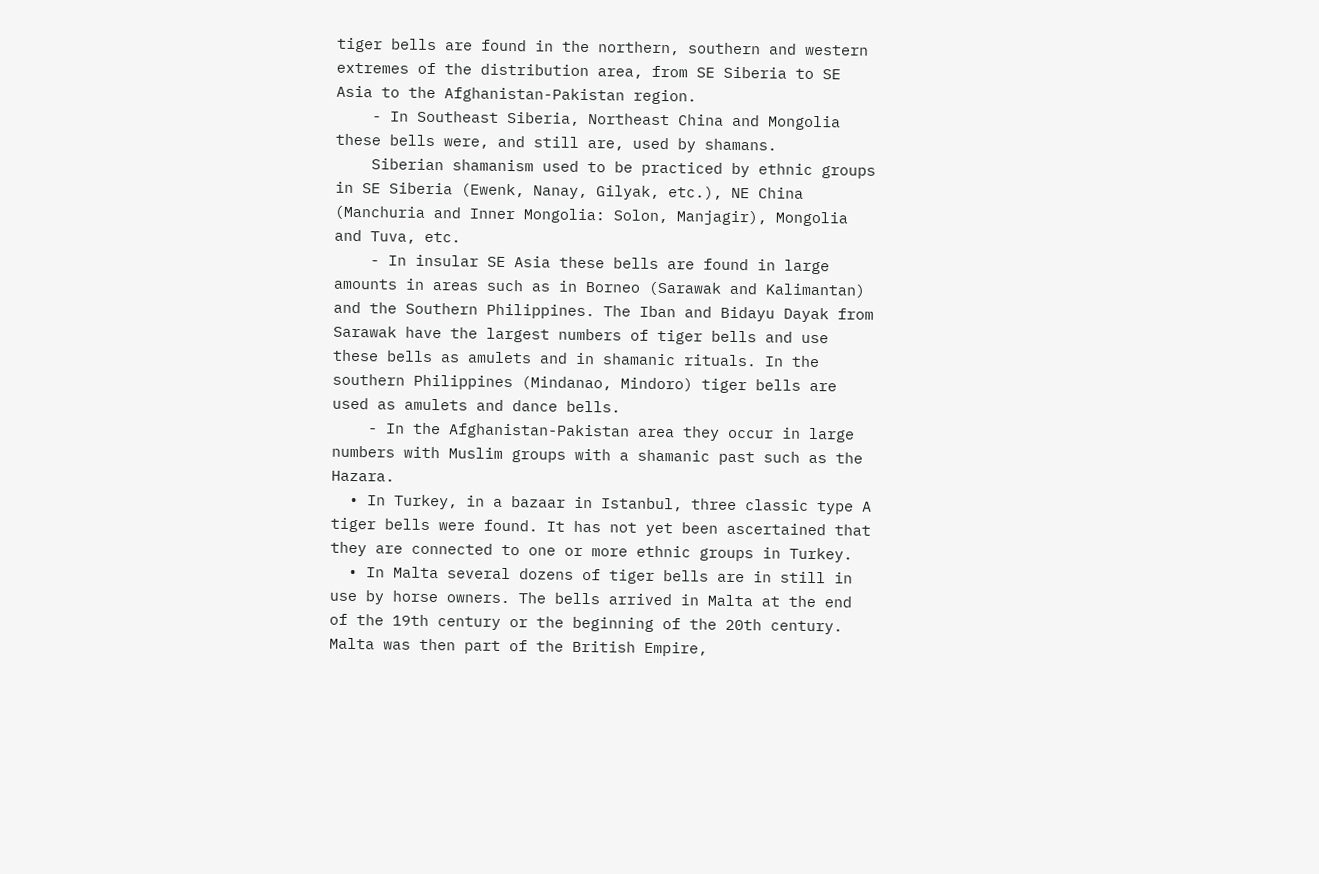tiger bells are found in the northern, southern and western extremes of the distribution area, from SE Siberia to SE Asia to the Afghanistan-Pakistan region.
    - In Southeast Siberia, Northeast China and Mongolia these bells were, and still are, used by shamans.
    Siberian shamanism used to be practiced by ethnic groups in SE Siberia (Ewenk, Nanay, Gilyak, etc.), NE China (Manchuria and Inner Mongolia: Solon, Manjagir), Mongolia and Tuva, etc.
    - In insular SE Asia these bells are found in large amounts in areas such as in Borneo (Sarawak and Kalimantan) and the Southern Philippines. The Iban and Bidayu Dayak from Sarawak have the largest numbers of tiger bells and use these bells as amulets and in shamanic rituals. In the southern Philippines (Mindanao, Mindoro) tiger bells are used as amulets and dance bells.
    - In the Afghanistan-Pakistan area they occur in large numbers with Muslim groups with a shamanic past such as the Hazara.
  • In Turkey, in a bazaar in Istanbul, three classic type A tiger bells were found. It has not yet been ascertained that they are connected to one or more ethnic groups in Turkey.
  • In Malta several dozens of tiger bells are in still in use by horse owners. The bells arrived in Malta at the end of the 19th century or the beginning of the 20th century. Malta was then part of the British Empire,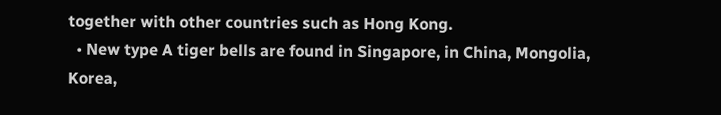together with other countries such as Hong Kong.
  • New type A tiger bells are found in Singapore, in China, Mongolia, Korea,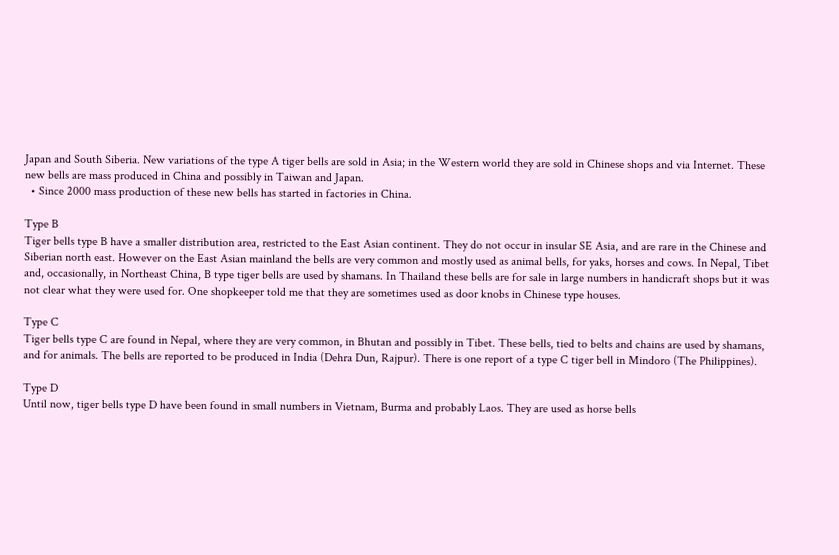Japan and South Siberia. New variations of the type A tiger bells are sold in Asia; in the Western world they are sold in Chinese shops and via Internet. These new bells are mass produced in China and possibly in Taiwan and Japan.
  • Since 2000 mass production of these new bells has started in factories in China.

Type B
Tiger bells type B have a smaller distribution area, restricted to the East Asian continent. They do not occur in insular SE Asia, and are rare in the Chinese and Siberian north east. However on the East Asian mainland the bells are very common and mostly used as animal bells, for yaks, horses and cows. In Nepal, Tibet and, occasionally, in Northeast China, B type tiger bells are used by shamans. In Thailand these bells are for sale in large numbers in handicraft shops but it was not clear what they were used for. One shopkeeper told me that they are sometimes used as door knobs in Chinese type houses.

Type C
Tiger bells type C are found in Nepal, where they are very common, in Bhutan and possibly in Tibet. These bells, tied to belts and chains are used by shamans, and for animals. The bells are reported to be produced in India (Dehra Dun, Rajpur). There is one report of a type C tiger bell in Mindoro (The Philippines).

Type D
Until now, tiger bells type D have been found in small numbers in Vietnam, Burma and probably Laos. They are used as horse bells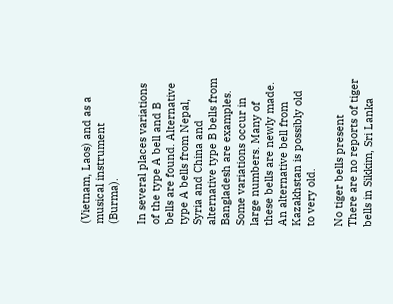(Vietnam, Laos) and as a musical instrument (Burma).

In several places variations of the type A bell and B bells are found. Alternative type A bells from Nepal, Syria and China and alternative type B bells from Bangladesh are examples. Some variations occur in large numbers. Many of these bells are newly made. An alternative bell from Kazakhstan is possibly old to very old.

No tiger bells present
There are no reports of tiger bells in Sikkim, Sri Lanka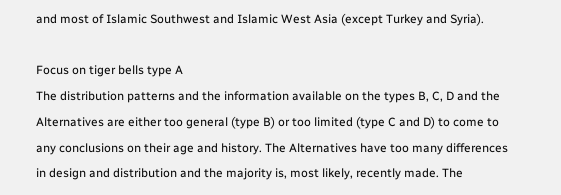and most of Islamic Southwest and Islamic West Asia (except Turkey and Syria).

Focus on tiger bells type A
The distribution patterns and the information available on the types B, C, D and the Alternatives are either too general (type B) or too limited (type C and D) to come to any conclusions on their age and history. The Alternatives have too many differences in design and distribution and the majority is, most likely, recently made. The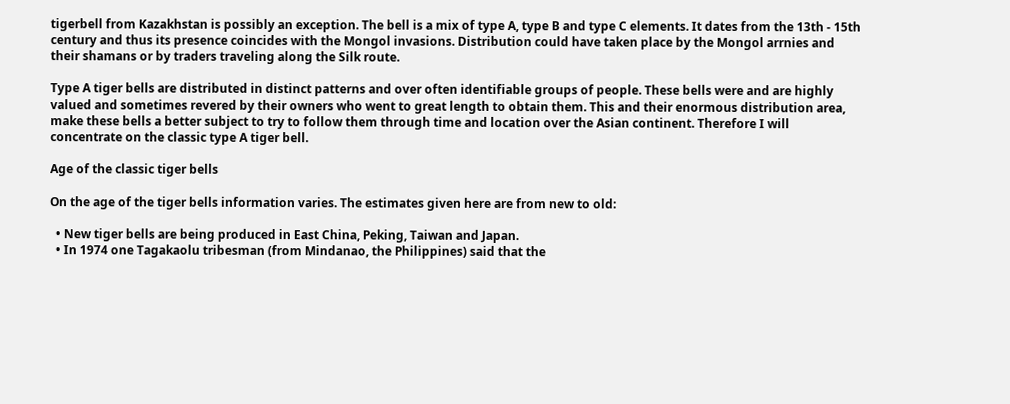tigerbell from Kazakhstan is possibly an exception. The bell is a mix of type A, type B and type C elements. It dates from the 13th - 15th century and thus its presence coincides with the Mongol invasions. Distribution could have taken place by the Mongol arrnies and their shamans or by traders traveling along the Silk route.

Type A tiger bells are distributed in distinct patterns and over often identifiable groups of people. These bells were and are highly valued and sometimes revered by their owners who went to great length to obtain them. This and their enormous distribution area, make these bells a better subject to try to follow them through time and location over the Asian continent. Therefore I will concentrate on the classic type A tiger bell.

Age of the classic tiger bells

On the age of the tiger bells information varies. The estimates given here are from new to old:

  • New tiger bells are being produced in East China, Peking, Taiwan and Japan.
  • In 1974 one Tagakaolu tribesman (from Mindanao, the Philippines) said that the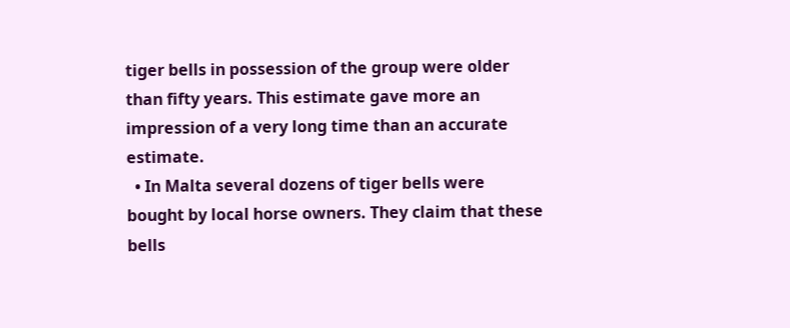tiger bells in possession of the group were older than fifty years. This estimate gave more an impression of a very long time than an accurate estimate.
  • In Malta several dozens of tiger bells were bought by local horse owners. They claim that these bells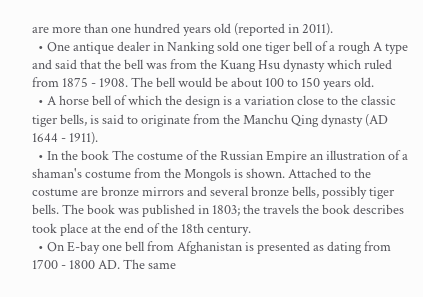are more than one hundred years old (reported in 2011).
  • One antique dealer in Nanking sold one tiger bell of a rough A type and said that the bell was from the Kuang Hsu dynasty which ruled from 1875 - 1908. The bell would be about 100 to 150 years old.
  • A horse bell of which the design is a variation close to the classic tiger bells, is said to originate from the Manchu Qing dynasty (AD 1644 - 1911).
  • In the book The costume of the Russian Empire an illustration of a shaman's costume from the Mongols is shown. Attached to the costume are bronze mirrors and several bronze bells, possibly tiger bells. The book was published in 1803; the travels the book describes took place at the end of the 18th century.
  • On E-bay one bell from Afghanistan is presented as dating from 1700 - 1800 AD. The same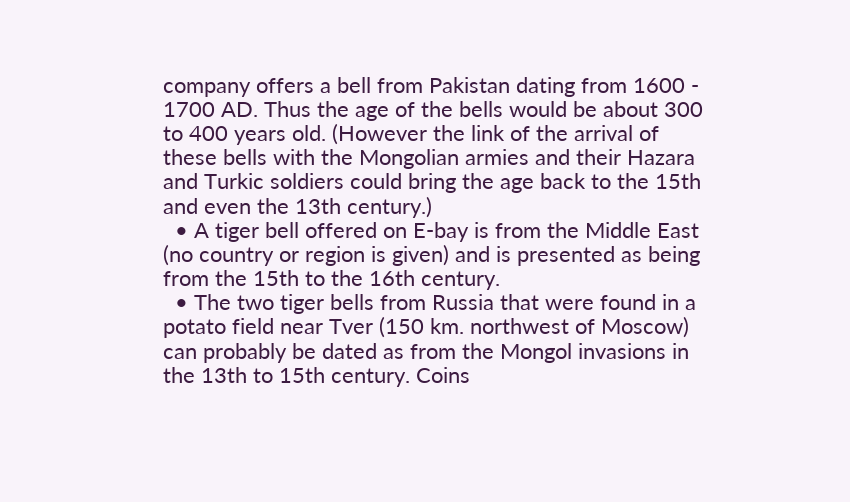company offers a bell from Pakistan dating from 1600 - 1700 AD. Thus the age of the bells would be about 300 to 400 years old. (However the link of the arrival of these bells with the Mongolian armies and their Hazara and Turkic soldiers could bring the age back to the 15th and even the 13th century.)
  • A tiger bell offered on E-bay is from the Middle East (no country or region is given) and is presented as being from the 15th to the 16th century.
  • The two tiger bells from Russia that were found in a potato field near Tver (150 km. northwest of Moscow) can probably be dated as from the Mongol invasions in the 13th to 15th century. Coins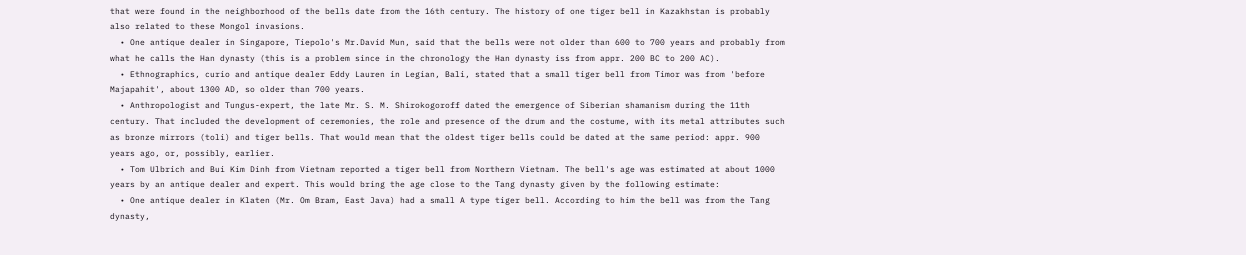that were found in the neighborhood of the bells date from the 16th century. The history of one tiger bell in Kazakhstan is probably also related to these Mongol invasions.
  • One antique dealer in Singapore, Tiepolo's Mr.David Mun, said that the bells were not older than 600 to 700 years and probably from what he calls the Han dynasty (this is a problem since in the chronology the Han dynasty iss from appr. 200 BC to 200 AC).
  • Ethnographics, curio and antique dealer Eddy Lauren in Legian, Bali, stated that a small tiger bell from Timor was from 'before Majapahit', about 1300 AD, so older than 700 years.
  • Anthropologist and Tungus-expert, the late Mr. S. M. Shirokogoroff dated the emergence of Siberian shamanism during the 11th century. That included the development of ceremonies, the role and presence of the drum and the costume, with its metal attributes such as bronze mirrors (toli) and tiger bells. That would mean that the oldest tiger bells could be dated at the same period: appr. 900 years ago, or, possibly, earlier.
  • Tom Ulbrich and Bui Kim Dinh from Vietnam reported a tiger bell from Northern Vietnam. The bell's age was estimated at about 1000 years by an antique dealer and expert. This would bring the age close to the Tang dynasty given by the following estimate:
  • One antique dealer in Klaten (Mr. Om Bram, East Java) had a small A type tiger bell. According to him the bell was from the Tang dynasty,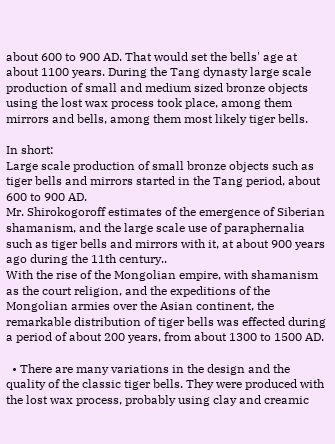about 600 to 900 AD. That would set the bells' age at about 1100 years. During the Tang dynasty large scale production of small and medium sized bronze objects using the lost wax process took place, among them mirrors and bells, among them most likely tiger bells.

In short:
Large scale production of small bronze objects such as tiger bells and mirrors started in the Tang period, about 600 to 900 AD.
Mr. Shirokogoroff estimates of the emergence of Siberian shamanism, and the large scale use of paraphernalia such as tiger bells and mirrors with it, at about 900 years ago during the 11th century..
With the rise of the Mongolian empire, with shamanism as the court religion, and the expeditions of the Mongolian armies over the Asian continent, the remarkable distribution of tiger bells was effected during a period of about 200 years, from about 1300 to 1500 AD.

  • There are many variations in the design and the quality of the classic tiger bells. They were produced with the lost wax process, probably using clay and creamic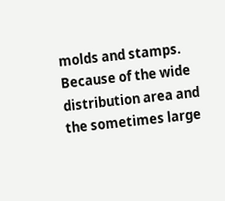molds and stamps. Because of the wide distribution area and the sometimes large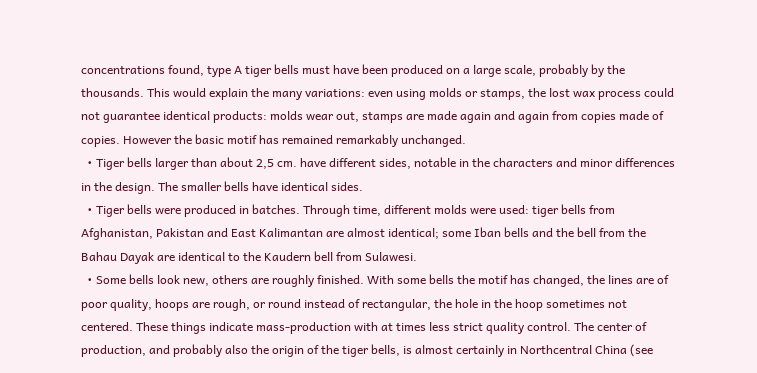concentrations found, type A tiger bells must have been produced on a large scale, probably by the thousands. This would explain the many variations: even using molds or stamps, the lost wax process could not guarantee identical products: molds wear out, stamps are made again and again from copies made of copies. However the basic motif has remained remarkably unchanged.
  • Tiger bells larger than about 2,5 cm. have different sides, notable in the characters and minor differences in the design. The smaller bells have identical sides.
  • Tiger bells were produced in batches. Through time, different molds were used: tiger bells from Afghanistan, Pakistan and East Kalimantan are almost identical; some Iban bells and the bell from the Bahau Dayak are identical to the Kaudern bell from Sulawesi.
  • Some bells look new, others are roughly finished. With some bells the motif has changed, the lines are of poor quality, hoops are rough, or round instead of rectangular, the hole in the hoop sometimes not centered. These things indicate mass-production with at times less strict quality control. The center of production, and probably also the origin of the tiger bells, is almost certainly in Northcentral China (see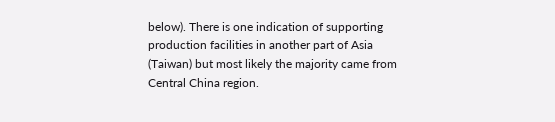below). There is one indication of supporting production facilities in another part of Asia (Taiwan) but most likely the majority came from Central China region.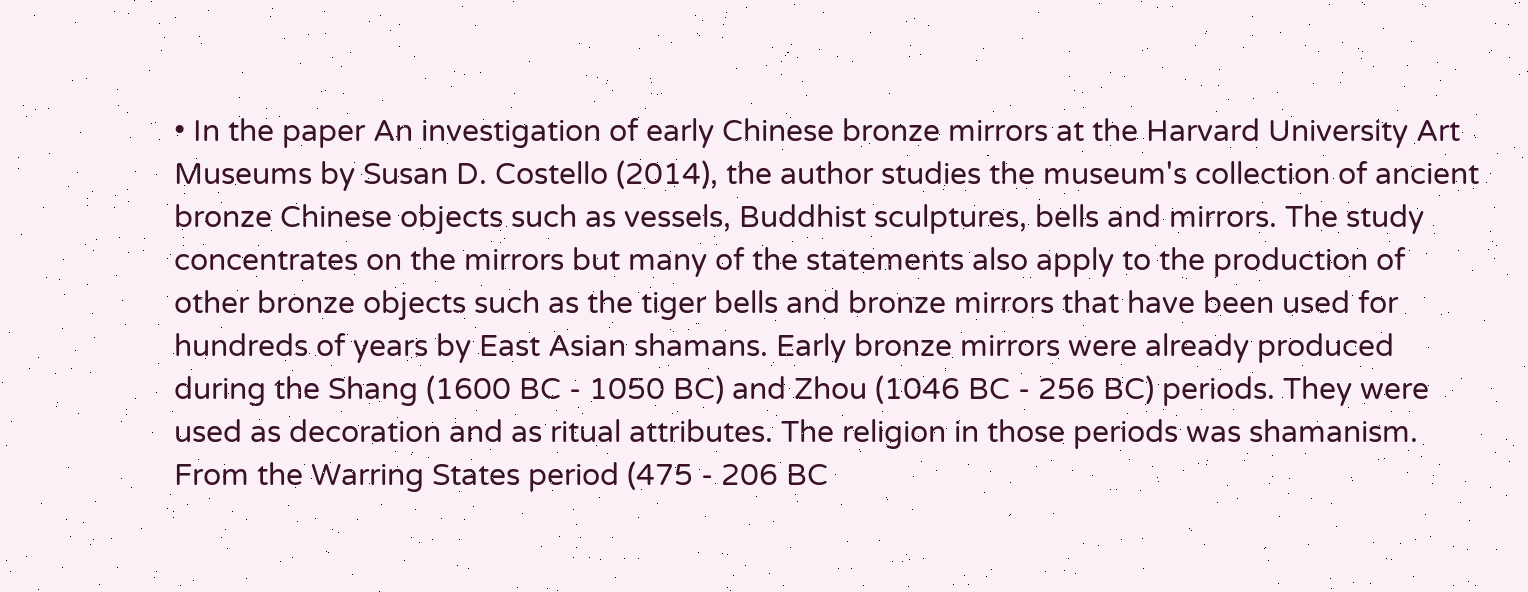• In the paper An investigation of early Chinese bronze mirrors at the Harvard University Art Museums by Susan D. Costello (2014), the author studies the museum's collection of ancient bronze Chinese objects such as vessels, Buddhist sculptures, bells and mirrors. The study concentrates on the mirrors but many of the statements also apply to the production of other bronze objects such as the tiger bells and bronze mirrors that have been used for hundreds of years by East Asian shamans. Early bronze mirrors were already produced during the Shang (1600 BC - 1050 BC) and Zhou (1046 BC - 256 BC) periods. They were used as decoration and as ritual attributes. The religion in those periods was shamanism. From the Warring States period (475 - 206 BC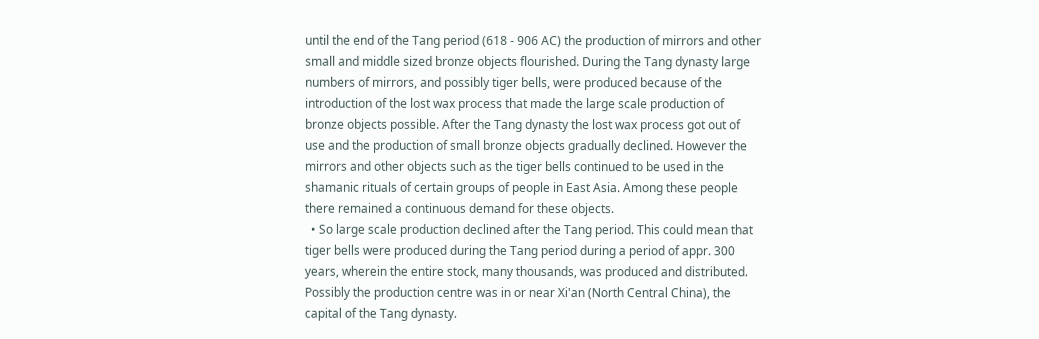until the end of the Tang period (618 - 906 AC) the production of mirrors and other small and middle sized bronze objects flourished. During the Tang dynasty large numbers of mirrors, and possibly tiger bells, were produced because of the introduction of the lost wax process that made the large scale production of bronze objects possible. After the Tang dynasty the lost wax process got out of use and the production of small bronze objects gradually declined. However the mirrors and other objects such as the tiger bells continued to be used in the shamanic rituals of certain groups of people in East Asia. Among these people there remained a continuous demand for these objects.
  • So large scale production declined after the Tang period. This could mean that tiger bells were produced during the Tang period during a period of appr. 300 years, wherein the entire stock, many thousands, was produced and distributed. Possibly the production centre was in or near Xi'an (North Central China), the capital of the Tang dynasty.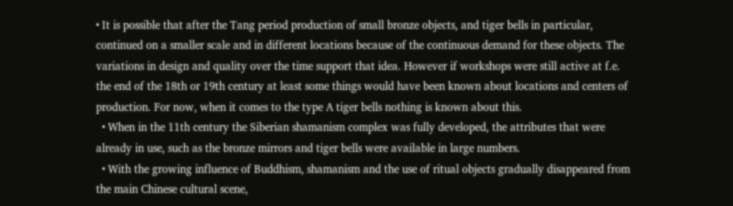• It is possible that after the Tang period production of small bronze objects, and tiger bells in particular, continued on a smaller scale and in different locations because of the continuous demand for these objects. The variations in design and quality over the time support that idea. However if workshops were still active at f.e. the end of the 18th or 19th century at least some things would have been known about locations and centers of production. For now, when it comes to the type A tiger bells nothing is known about this.
  • When in the 11th century the Siberian shamanism complex was fully developed, the attributes that were already in use, such as the bronze mirrors and tiger bells were available in large numbers.
  • With the growing influence of Buddhism, shamanism and the use of ritual objects gradually disappeared from the main Chinese cultural scene,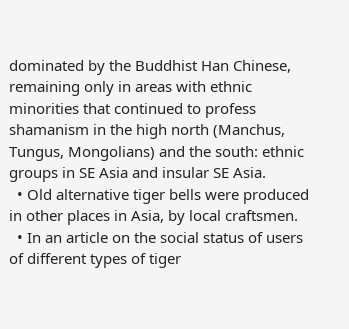dominated by the Buddhist Han Chinese, remaining only in areas with ethnic minorities that continued to profess shamanism in the high north (Manchus, Tungus, Mongolians) and the south: ethnic groups in SE Asia and insular SE Asia.
  • Old alternative tiger bells were produced in other places in Asia, by local craftsmen.
  • In an article on the social status of users of different types of tiger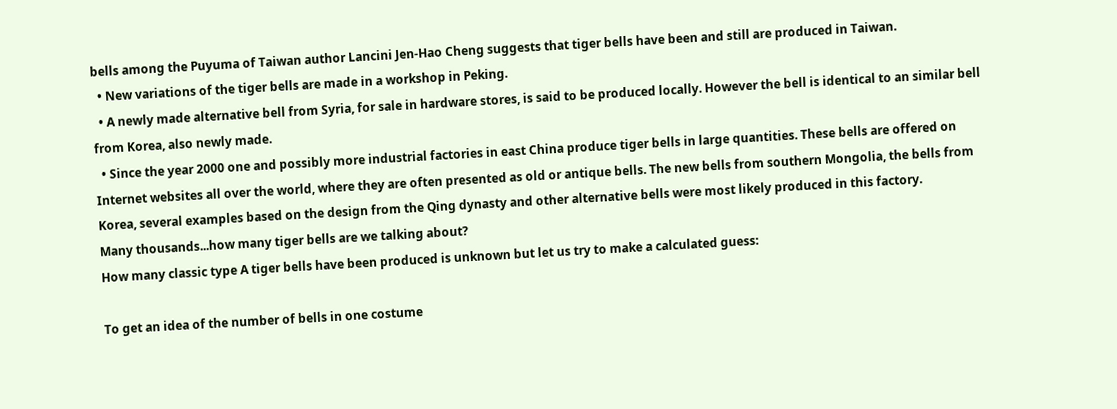bells among the Puyuma of Taiwan author Lancini Jen-Hao Cheng suggests that tiger bells have been and still are produced in Taiwan.
  • New variations of the tiger bells are made in a workshop in Peking.
  • A newly made alternative bell from Syria, for sale in hardware stores, is said to be produced locally. However the bell is identical to an similar bell from Korea, also newly made.
  • Since the year 2000 one and possibly more industrial factories in east China produce tiger bells in large quantities. These bells are offered on Internet websites all over the world, where they are often presented as old or antique bells. The new bells from southern Mongolia, the bells from Korea, several examples based on the design from the Qing dynasty and other alternative bells were most likely produced in this factory.
Many thousands...how many tiger bells are we talking about?
How many classic type A tiger bells have been produced is unknown but let us try to make a calculated guess:

To get an idea of the number of bells in one costume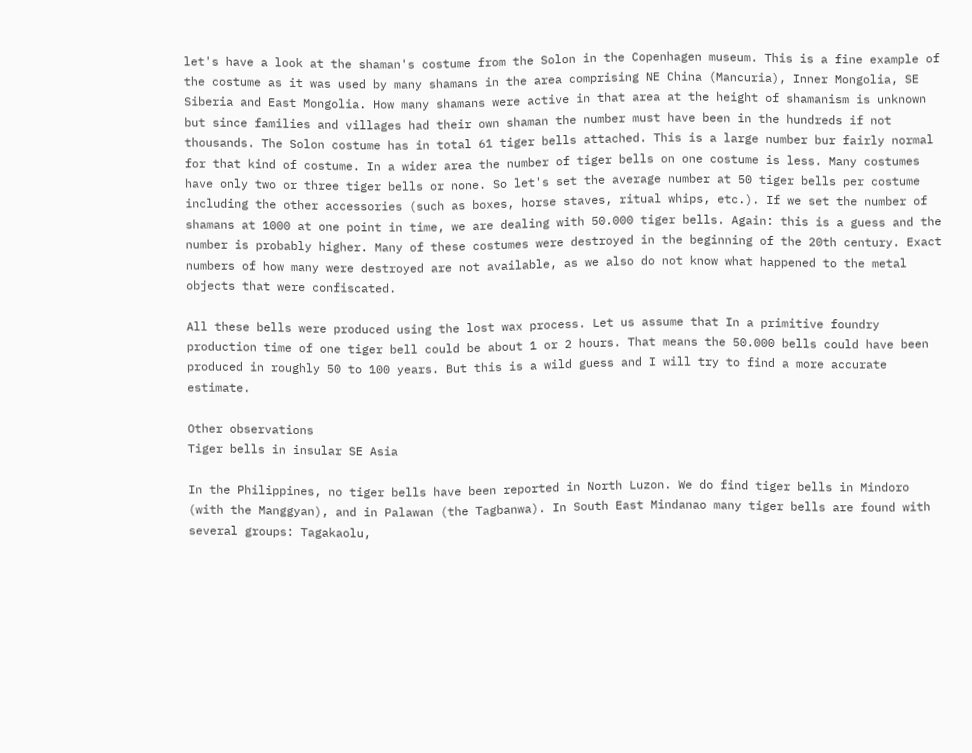let's have a look at the shaman's costume from the Solon in the Copenhagen museum. This is a fine example of the costume as it was used by many shamans in the area comprising NE China (Mancuria), Inner Mongolia, SE Siberia and East Mongolia. How many shamans were active in that area at the height of shamanism is unknown but since families and villages had their own shaman the number must have been in the hundreds if not thousands. The Solon costume has in total 61 tiger bells attached. This is a large number bur fairly normal for that kind of costume. In a wider area the number of tiger bells on one costume is less. Many costumes have only two or three tiger bells or none. So let's set the average number at 50 tiger bells per costume including the other accessories (such as boxes, horse staves, ritual whips, etc.). If we set the number of shamans at 1000 at one point in time, we are dealing with 50.000 tiger bells. Again: this is a guess and the number is probably higher. Many of these costumes were destroyed in the beginning of the 20th century. Exact numbers of how many were destroyed are not available, as we also do not know what happened to the metal objects that were confiscated.

All these bells were produced using the lost wax process. Let us assume that In a primitive foundry production time of one tiger bell could be about 1 or 2 hours. That means the 50.000 bells could have been produced in roughly 50 to 100 years. But this is a wild guess and I will try to find a more accurate estimate.

Other observations
Tiger bells in insular SE Asia

In the Philippines, no tiger bells have been reported in North Luzon. We do find tiger bells in Mindoro (with the Manggyan), and in Palawan (the Tagbanwa). In South East Mindanao many tiger bells are found with several groups: Tagakaolu,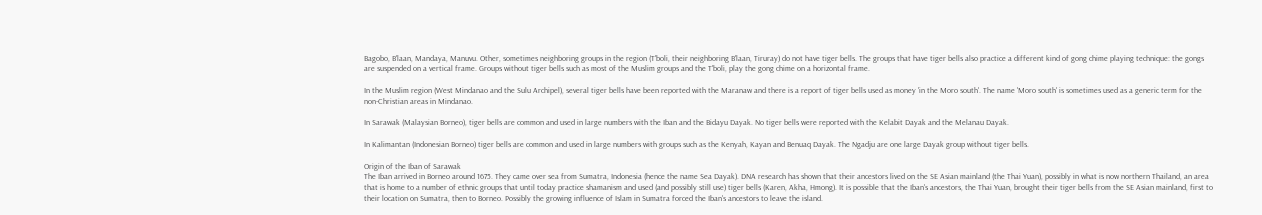Bagobo, B'laan, Mandaya, Manuvu. Other, sometimes neighboring groups in the region (T'boli, their neighboring B'laan, Tiruray) do not have tiger bells. The groups that have tiger bells also practice a different kind of gong chime playing technique: the gongs are suspended on a vertical frame. Groups without tiger bells such as most of the Muslim groups and the T'boli, play the gong chime on a horizontal frame.

In the Muslim region (West Mindanao and the Sulu Archipel), several tiger bells have been reported with the Maranaw and there is a report of tiger bells used as money 'in the Moro south'. The name 'Moro south' is sometimes used as a generic term for the non-Christian areas in Mindanao.

In Sarawak (Malaysian Borneo), tiger bells are common and used in large numbers with the Iban and the Bidayu Dayak. No tiger bells were reported with the Kelabit Dayak and the Melanau Dayak.

In Kalimantan (Indonesian Borneo) tiger bells are common and used in large numbers with groups such as the Kenyah, Kayan and Benuaq Dayak. The Ngadju are one large Dayak group without tiger bells.

Origin of the Iban of Sarawak
The Iban arrived in Borneo around 1675. They came over sea from Sumatra, Indonesia (hence the name Sea Dayak). DNA research has shown that their ancestors lived on the SE Asian mainland (the Thai Yuan), possibly in what is now northern Thailand, an area that is home to a number of ethnic groups that until today practice shamanism and used (and possibly still use) tiger bells (Karen, Akha, Hmong). It is possible that the Iban's ancestors, the Thai Yuan, brought their tiger bells from the SE Asian mainland, first to their location on Sumatra, then to Borneo. Possibly the growing influence of Islam in Sumatra forced the Iban's ancestors to leave the island.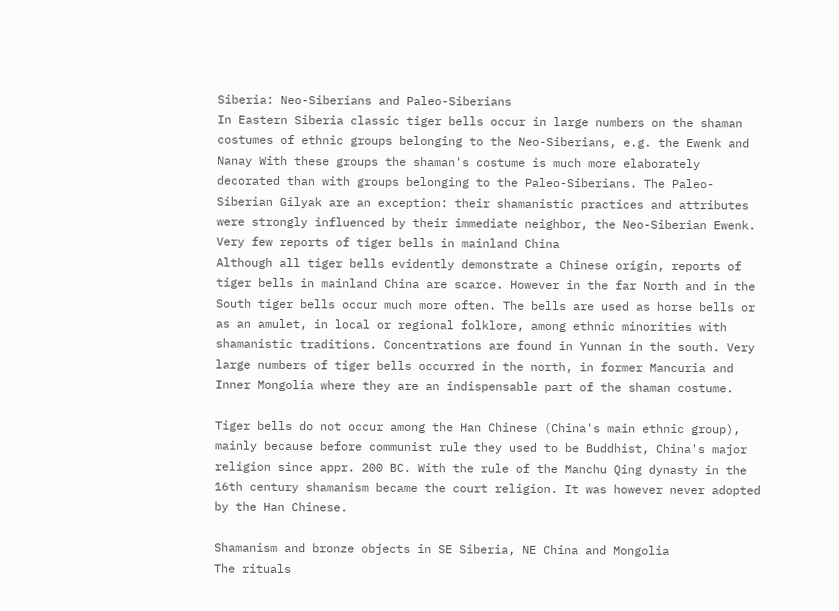Siberia: Neo-Siberians and Paleo-Siberians
In Eastern Siberia classic tiger bells occur in large numbers on the shaman costumes of ethnic groups belonging to the Neo-Siberians, e.g. the Ewenk and Nanay With these groups the shaman's costume is much more elaborately decorated than with groups belonging to the Paleo-Siberians. The Paleo-Siberian Gilyak are an exception: their shamanistic practices and attributes were strongly influenced by their immediate neighbor, the Neo-Siberian Ewenk.
Very few reports of tiger bells in mainland China
Although all tiger bells evidently demonstrate a Chinese origin, reports of tiger bells in mainland China are scarce. However in the far North and in the South tiger bells occur much more often. The bells are used as horse bells or as an amulet, in local or regional folklore, among ethnic minorities with shamanistic traditions. Concentrations are found in Yunnan in the south. Very large numbers of tiger bells occurred in the north, in former Mancuria and Inner Mongolia where they are an indispensable part of the shaman costume.

Tiger bells do not occur among the Han Chinese (China's main ethnic group), mainly because before communist rule they used to be Buddhist, China's major religion since appr. 200 BC. With the rule of the Manchu Qing dynasty in the 16th century shamanism became the court religion. It was however never adopted by the Han Chinese.

Shamanism and bronze objects in SE Siberia, NE China and Mongolia
The rituals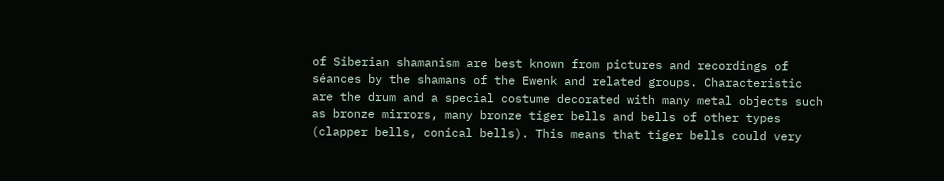of Siberian shamanism are best known from pictures and recordings of séances by the shamans of the Ewenk and related groups. Characteristic are the drum and a special costume decorated with many metal objects such as bronze mirrors, many bronze tiger bells and bells of other types (clapper bells, conical bells). This means that tiger bells could very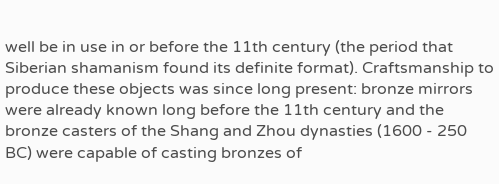well be in use in or before the 11th century (the period that Siberian shamanism found its definite format). Craftsmanship to produce these objects was since long present: bronze mirrors were already known long before the 11th century and the bronze casters of the Shang and Zhou dynasties (1600 - 250 BC) were capable of casting bronzes of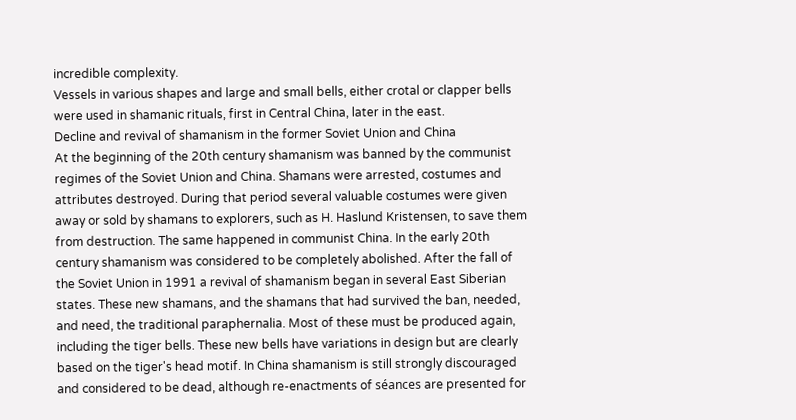incredible complexity.
Vessels in various shapes and large and small bells, either crotal or clapper bells were used in shamanic rituals, first in Central China, later in the east.
Decline and revival of shamanism in the former Soviet Union and China
At the beginning of the 20th century shamanism was banned by the communist regimes of the Soviet Union and China. Shamans were arrested, costumes and attributes destroyed. During that period several valuable costumes were given away or sold by shamans to explorers, such as H. Haslund Kristensen, to save them from destruction. The same happened in communist China. In the early 20th century shamanism was considered to be completely abolished. After the fall of the Soviet Union in 1991 a revival of shamanism began in several East Siberian states. These new shamans, and the shamans that had survived the ban, needed, and need, the traditional paraphernalia. Most of these must be produced again, including the tiger bells. These new bells have variations in design but are clearly based on the tiger's head motif. In China shamanism is still strongly discouraged and considered to be dead, although re-enactments of séances are presented for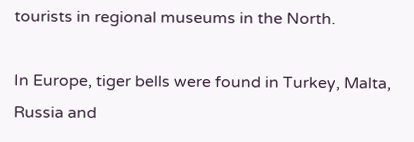tourists in regional museums in the North.

In Europe, tiger bells were found in Turkey, Malta, Russia and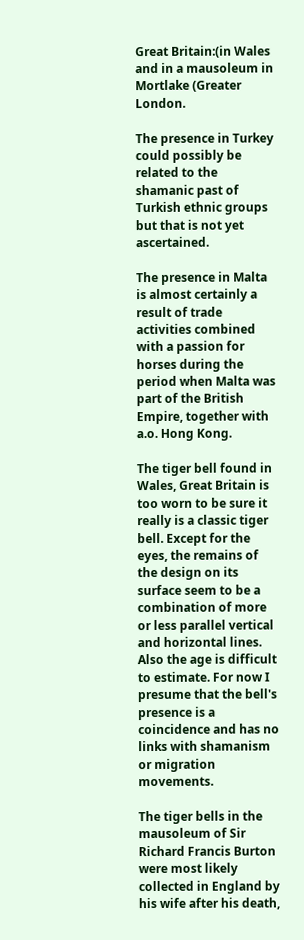Great Britain:(in Wales and in a mausoleum in Mortlake (Greater London.

The presence in Turkey could possibly be related to the shamanic past of Turkish ethnic groups but that is not yet ascertained.

The presence in Malta is almost certainly a result of trade activities combined with a passion for horses during the period when Malta was part of the British Empire, together with a.o. Hong Kong.

The tiger bell found in Wales, Great Britain is too worn to be sure it really is a classic tiger bell. Except for the eyes, the remains of the design on its surface seem to be a combination of more or less parallel vertical and horizontal lines. Also the age is difficult to estimate. For now I presume that the bell's presence is a coincidence and has no links with shamanism or migration movements.

The tiger bells in the mausoleum of Sir Richard Francis Burton were most likely collected in England by his wife after his death,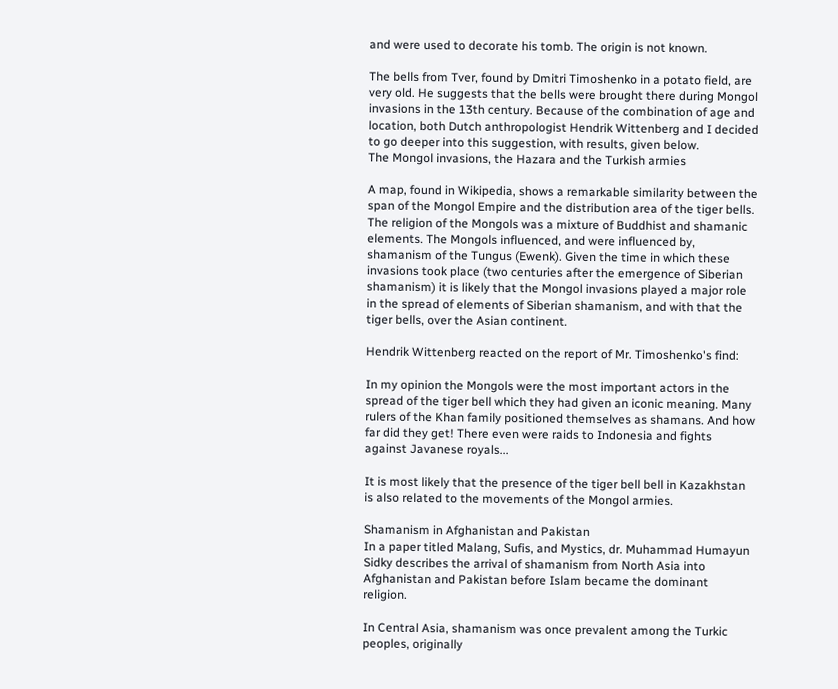and were used to decorate his tomb. The origin is not known.

The bells from Tver, found by Dmitri Timoshenko in a potato field, are very old. He suggests that the bells were brought there during Mongol invasions in the 13th century. Because of the combination of age and location, both Dutch anthropologist Hendrik Wittenberg and I decided to go deeper into this suggestion, with results, given below.
The Mongol invasions, the Hazara and the Turkish armies

A map, found in Wikipedia, shows a remarkable similarity between the span of the Mongol Empire and the distribution area of the tiger bells. The religion of the Mongols was a mixture of Buddhist and shamanic elements. The Mongols influenced, and were influenced by, shamanism of the Tungus (Ewenk). Given the time in which these invasions took place (two centuries after the emergence of Siberian shamanism) it is likely that the Mongol invasions played a major role in the spread of elements of Siberian shamanism, and with that the tiger bells, over the Asian continent.

Hendrik Wittenberg reacted on the report of Mr. Timoshenko's find:

In my opinion the Mongols were the most important actors in the spread of the tiger bell which they had given an iconic meaning. Many rulers of the Khan family positioned themselves as shamans. And how far did they get! There even were raids to Indonesia and fights against Javanese royals...

It is most likely that the presence of the tiger bell bell in Kazakhstan is also related to the movements of the Mongol armies.

Shamanism in Afghanistan and Pakistan
In a paper titled Malang, Sufis, and Mystics, dr. Muhammad Humayun Sidky describes the arrival of shamanism from North Asia into Afghanistan and Pakistan before Islam became the dominant religion.

In Central Asia, shamanism was once prevalent among the Turkic peoples, originally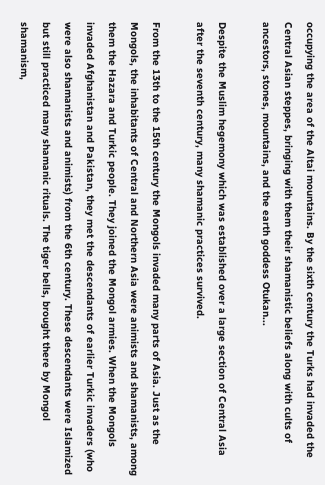occupying the area of the Altai mountains. By the sixth century the Turks had invaded the Central Asian steppes, bringing with them their shamanistic beliefs along with cults of ancestors, stones, mountains, and the earth goddess Otukan...

Despite the Muslim hegemony which was established over a large section of Central Asia after the seventh century, many shamanic practices survived.

From the 13th to the 15th century the Mongols invaded many parts of Asia. Just as the Mongols, the inhabitants of Central and Northern Asia were animists and shamanists, among them the Hazara and Turkic people. They joined the Mongol armies. When the Mongols invaded Afghanistan and Pakistan, they met the descendants of earlier Turkic invaders (who were also shamanists and animists) from the 6th century. These descendants were Islamized but still practiced many shamanic rituals. The tiger bells, brought there by Mongol shamanism,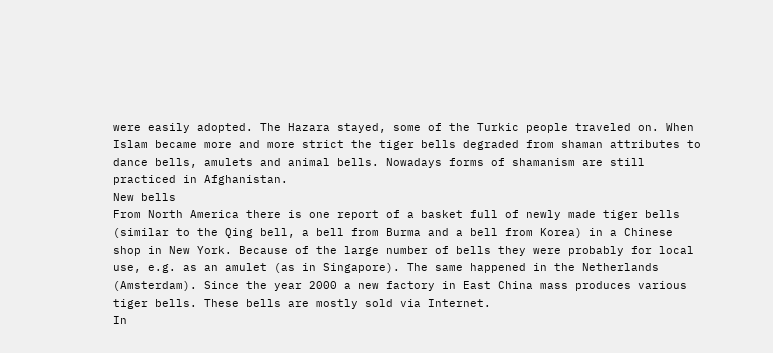were easily adopted. The Hazara stayed, some of the Turkic people traveled on. When Islam became more and more strict the tiger bells degraded from shaman attributes to dance bells, amulets and animal bells. Nowadays forms of shamanism are still practiced in Afghanistan.
New bells
From North America there is one report of a basket full of newly made tiger bells (similar to the Qing bell, a bell from Burma and a bell from Korea) in a Chinese shop in New York. Because of the large number of bells they were probably for local use, e.g. as an amulet (as in Singapore). The same happened in the Netherlands (Amsterdam). Since the year 2000 a new factory in East China mass produces various tiger bells. These bells are mostly sold via Internet.
In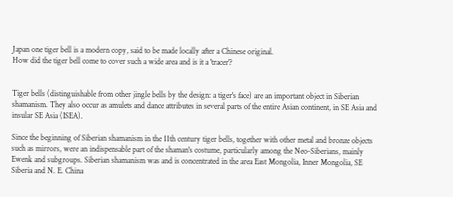Japan one tiger bell is a modern copy, said to be made locally after a Chinese original.
How did the tiger bell come to cover such a wide area and is it a 'tracer'?


Tiger bells (distinguishable from other jingle bells by the design: a tiger's face) are an important object in Siberian shamanism. They also occur as amulets and dance attributes in several parts of the entire Asian continent, in SE Asia and insular SE Asia (ISEA).

Since the beginning of Siberian shamanism in the 11th century tiger bells, together with other metal and bronze objects such as mirrors, were an indispensable part of the shaman's costume, particularly among the Neo-Siberians, mainly Ewenk and subgroups. Siberian shamanism was and is concentrated in the area East Mongolia, Inner Mongolia, SE Siberia and N. E. China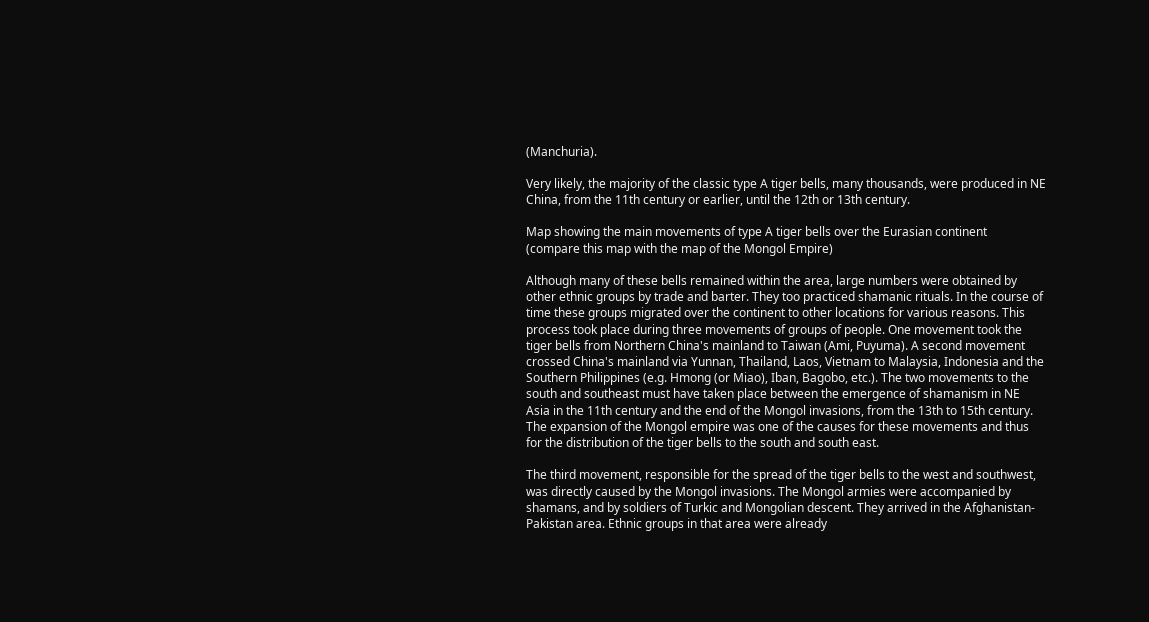(Manchuria).

Very likely, the majority of the classic type A tiger bells, many thousands, were produced in NE China, from the 11th century or earlier, until the 12th or 13th century.

Map showing the main movements of type A tiger bells over the Eurasian continent
(compare this map with the map of the Mongol Empire)

Although many of these bells remained within the area, large numbers were obtained by other ethnic groups by trade and barter. They too practiced shamanic rituals. In the course of time these groups migrated over the continent to other locations for various reasons. This process took place during three movements of groups of people. One movement took the tiger bells from Northern China's mainland to Taiwan (Ami, Puyuma). A second movement crossed China's mainland via Yunnan, Thailand, Laos, Vietnam to Malaysia, Indonesia and the Southern Philippines (e.g. Hmong (or Miao), Iban, Bagobo, etc.). The two movements to the south and southeast must have taken place between the emergence of shamanism in NE Asia in the 11th century and the end of the Mongol invasions, from the 13th to 15th century. The expansion of the Mongol empire was one of the causes for these movements and thus for the distribution of the tiger bells to the south and south east.

The third movement, responsible for the spread of the tiger bells to the west and southwest, was directly caused by the Mongol invasions. The Mongol armies were accompanied by shamans, and by soldiers of Turkic and Mongolian descent. They arrived in the Afghanistan-Pakistan area. Ethnic groups in that area were already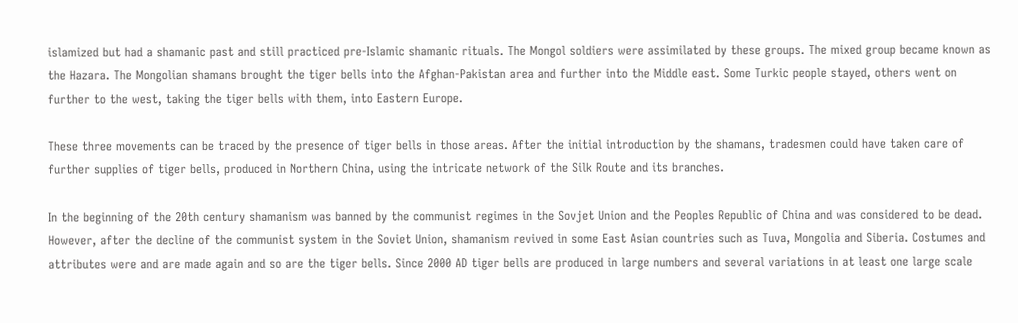islamized but had a shamanic past and still practiced pre-Islamic shamanic rituals. The Mongol soldiers were assimilated by these groups. The mixed group became known as the Hazara. The Mongolian shamans brought the tiger bells into the Afghan-Pakistan area and further into the Middle east. Some Turkic people stayed, others went on further to the west, taking the tiger bells with them, into Eastern Europe.

These three movements can be traced by the presence of tiger bells in those areas. After the initial introduction by the shamans, tradesmen could have taken care of further supplies of tiger bells, produced in Northern China, using the intricate network of the Silk Route and its branches.

In the beginning of the 20th century shamanism was banned by the communist regimes in the Sovjet Union and the Peoples Republic of China and was considered to be dead. However, after the decline of the communist system in the Soviet Union, shamanism revived in some East Asian countries such as Tuva, Mongolia and Siberia. Costumes and attributes were and are made again and so are the tiger bells. Since 2000 AD tiger bells are produced in large numbers and several variations in at least one large scale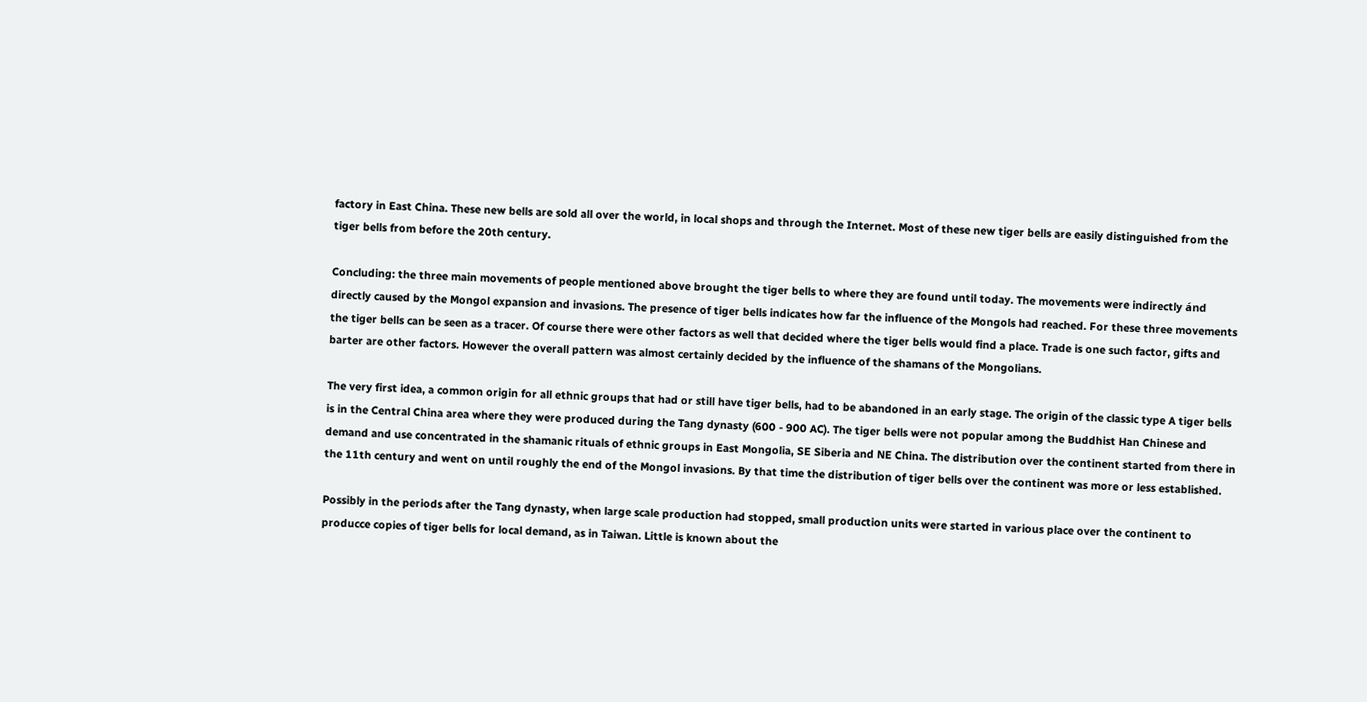factory in East China. These new bells are sold all over the world, in local shops and through the Internet. Most of these new tiger bells are easily distinguished from the tiger bells from before the 20th century.

Concluding: the three main movements of people mentioned above brought the tiger bells to where they are found until today. The movements were indirectly ánd directly caused by the Mongol expansion and invasions. The presence of tiger bells indicates how far the influence of the Mongols had reached. For these three movements the tiger bells can be seen as a tracer. Of course there were other factors as well that decided where the tiger bells would find a place. Trade is one such factor, gifts and barter are other factors. However the overall pattern was almost certainly decided by the influence of the shamans of the Mongolians.

The very first idea, a common origin for all ethnic groups that had or still have tiger bells, had to be abandoned in an early stage. The origin of the classic type A tiger bells is in the Central China area where they were produced during the Tang dynasty (600 - 900 AC). The tiger bells were not popular among the Buddhist Han Chinese and demand and use concentrated in the shamanic rituals of ethnic groups in East Mongolia, SE Siberia and NE China. The distribution over the continent started from there in the 11th century and went on until roughly the end of the Mongol invasions. By that time the distribution of tiger bells over the continent was more or less established.

Possibly in the periods after the Tang dynasty, when large scale production had stopped, small production units were started in various place over the continent to producce copies of tiger bells for local demand, as in Taiwan. Little is known about the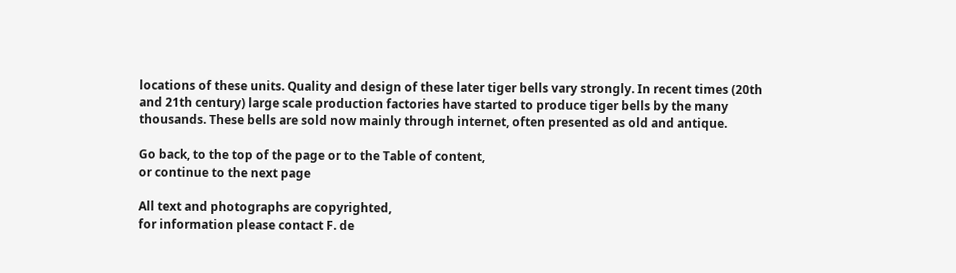locations of these units. Quality and design of these later tiger bells vary strongly. In recent times (20th and 21th century) large scale production factories have started to produce tiger bells by the many thousands. These bells are sold now mainly through internet, often presented as old and antique.

Go back, to the top of the page or to the Table of content,
or continue to the next page

All text and photographs are copyrighted,
for information please contact F. de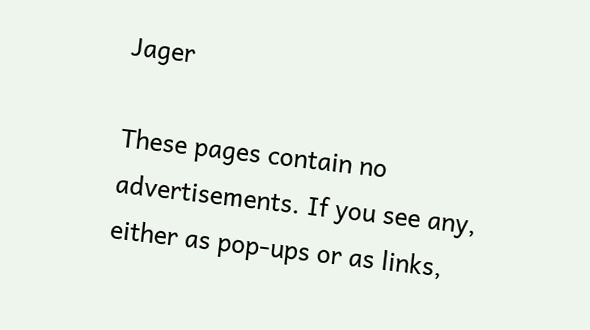Jager

These pages contain no advertisements. If you see any, either as pop-ups or as links,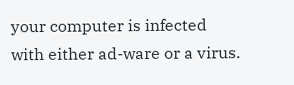your computer is infected with either ad-ware or a virus.